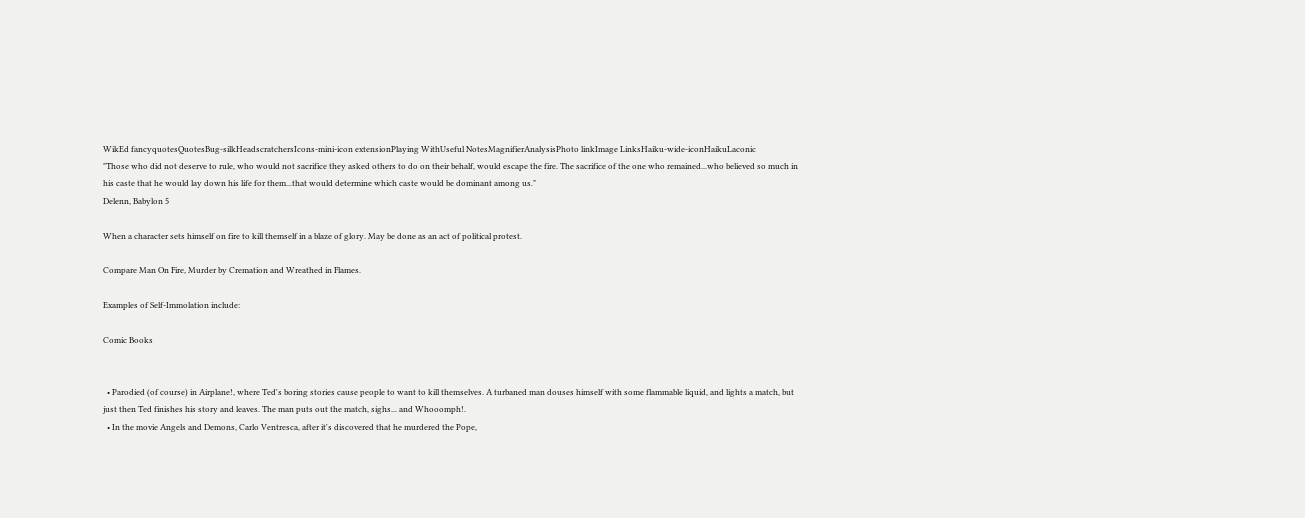WikEd fancyquotesQuotesBug-silkHeadscratchersIcons-mini-icon extensionPlaying WithUseful NotesMagnifierAnalysisPhoto linkImage LinksHaiku-wide-iconHaikuLaconic
"Those who did not deserve to rule, who would not sacrifice they asked others to do on their behalf, would escape the fire. The sacrifice of the one who remained...who believed so much in his caste that he would lay down his life for them...that would determine which caste would be dominant among us."
Delenn, Babylon 5

When a character sets himself on fire to kill themself in a blaze of glory. May be done as an act of political protest.

Compare Man On Fire, Murder by Cremation and Wreathed in Flames.

Examples of Self-Immolation include:

Comic Books


  • Parodied (of course) in Airplane!, where Ted's boring stories cause people to want to kill themselves. A turbaned man douses himself with some flammable liquid, and lights a match, but just then Ted finishes his story and leaves. The man puts out the match, sighs... and Whooomph!.
  • In the movie Angels and Demons, Carlo Ventresca, after it's discovered that he murdered the Pope,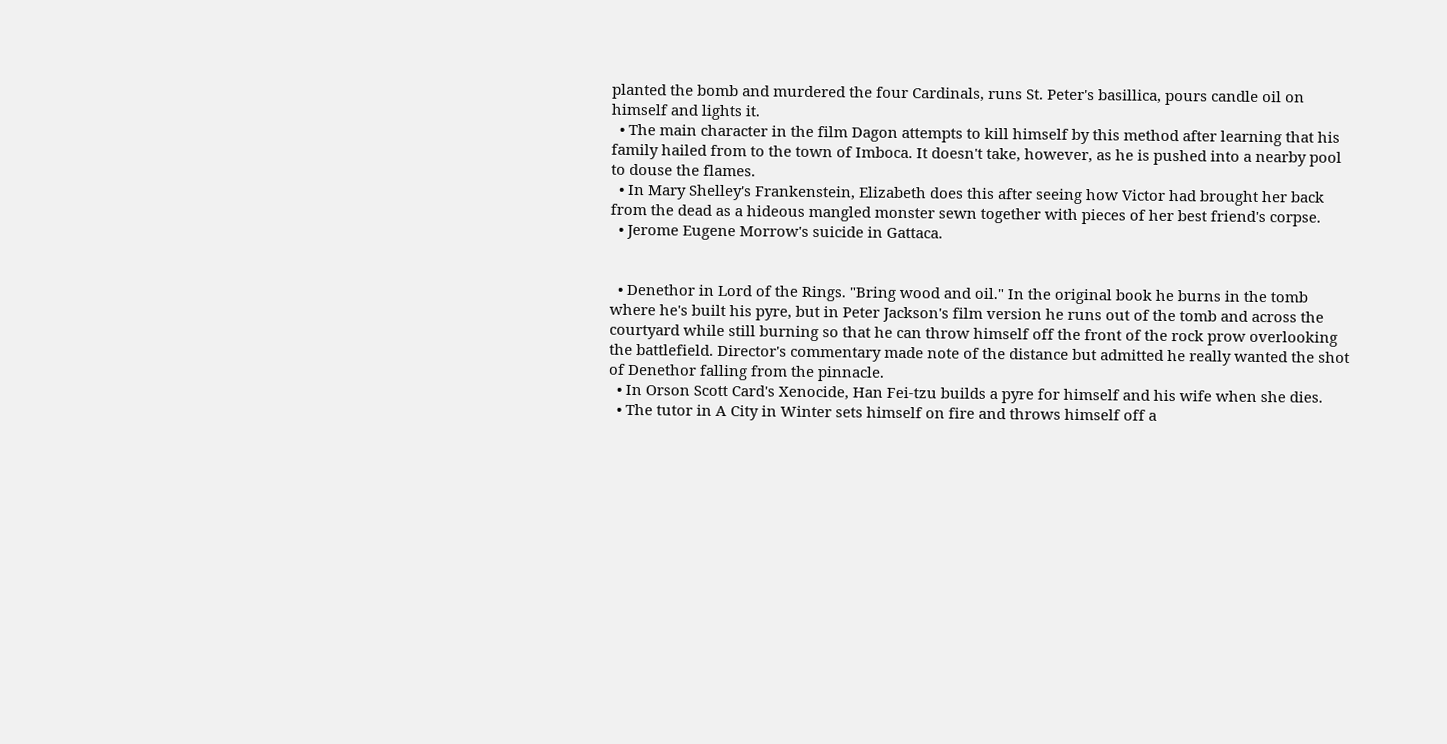planted the bomb and murdered the four Cardinals, runs St. Peter's basillica, pours candle oil on himself and lights it.
  • The main character in the film Dagon attempts to kill himself by this method after learning that his family hailed from to the town of Imboca. It doesn't take, however, as he is pushed into a nearby pool to douse the flames.
  • In Mary Shelley's Frankenstein, Elizabeth does this after seeing how Victor had brought her back from the dead as a hideous mangled monster sewn together with pieces of her best friend's corpse.
  • Jerome Eugene Morrow's suicide in Gattaca.


  • Denethor in Lord of the Rings. "Bring wood and oil." In the original book he burns in the tomb where he's built his pyre, but in Peter Jackson's film version he runs out of the tomb and across the courtyard while still burning so that he can throw himself off the front of the rock prow overlooking the battlefield. Director's commentary made note of the distance but admitted he really wanted the shot of Denethor falling from the pinnacle.
  • In Orson Scott Card's Xenocide, Han Fei-tzu builds a pyre for himself and his wife when she dies.
  • The tutor in A City in Winter sets himself on fire and throws himself off a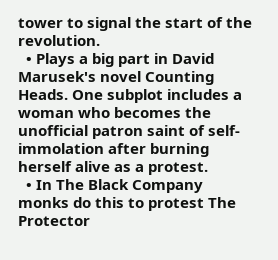tower to signal the start of the revolution.
  • Plays a big part in David Marusek's novel Counting Heads. One subplot includes a woman who becomes the unofficial patron saint of self-immolation after burning herself alive as a protest.
  • In The Black Company monks do this to protest The Protector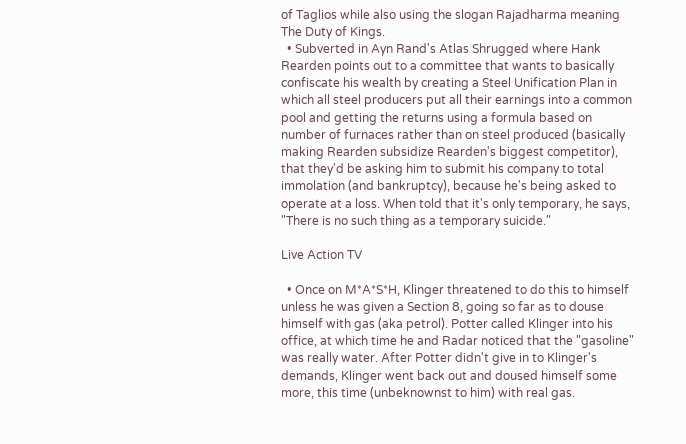of Taglios while also using the slogan Rajadharma meaning The Duty of Kings.
  • Subverted in Ayn Rand's Atlas Shrugged where Hank Rearden points out to a committee that wants to basically confiscate his wealth by creating a Steel Unification Plan in which all steel producers put all their earnings into a common pool and getting the returns using a formula based on number of furnaces rather than on steel produced (basically making Rearden subsidize Rearden's biggest competitor), that they'd be asking him to submit his company to total immolation (and bankruptcy), because he's being asked to operate at a loss. When told that it's only temporary, he says, "There is no such thing as a temporary suicide."

Live Action TV

  • Once on M*A*S*H, Klinger threatened to do this to himself unless he was given a Section 8, going so far as to douse himself with gas (aka petrol). Potter called Klinger into his office, at which time he and Radar noticed that the "gasoline" was really water. After Potter didn't give in to Klinger's demands, Klinger went back out and doused himself some more, this time (unbeknownst to him) with real gas.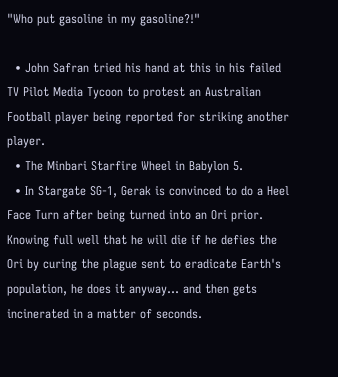"Who put gasoline in my gasoline?!"

  • John Safran tried his hand at this in his failed TV Pilot Media Tycoon to protest an Australian Football player being reported for striking another player.
  • The Minbari Starfire Wheel in Babylon 5.
  • In Stargate SG-1, Gerak is convinced to do a Heel Face Turn after being turned into an Ori prior. Knowing full well that he will die if he defies the Ori by curing the plague sent to eradicate Earth's population, he does it anyway... and then gets incinerated in a matter of seconds.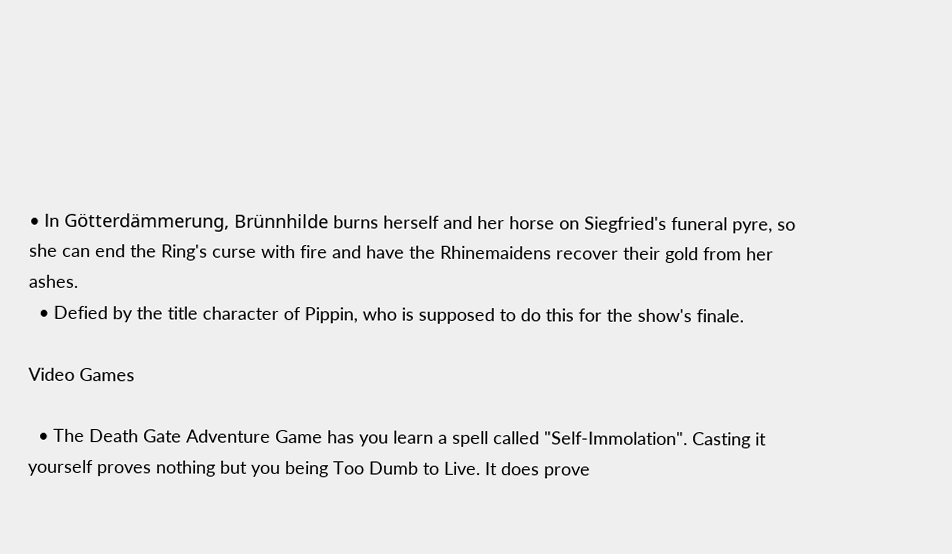• In Götterdämmerung, Brünnhilde burns herself and her horse on Siegfried's funeral pyre, so she can end the Ring's curse with fire and have the Rhinemaidens recover their gold from her ashes.
  • Defied by the title character of Pippin, who is supposed to do this for the show's finale.

Video Games

  • The Death Gate Adventure Game has you learn a spell called "Self-Immolation". Casting it yourself proves nothing but you being Too Dumb to Live. It does prove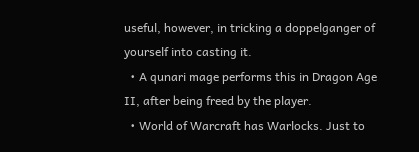useful, however, in tricking a doppelganger of yourself into casting it.
  • A qunari mage performs this in Dragon Age II, after being freed by the player.
  • World of Warcraft has Warlocks. Just to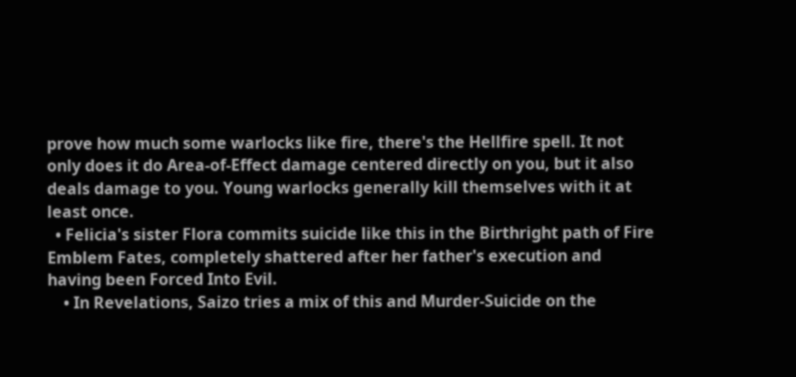prove how much some warlocks like fire, there's the Hellfire spell. It not only does it do Area-of-Effect damage centered directly on you, but it also deals damage to you. Young warlocks generally kill themselves with it at least once.
  • Felicia's sister Flora commits suicide like this in the Birthright path of Fire Emblem Fates, completely shattered after her father's execution and having been Forced Into Evil.
    • In Revelations, Saizo tries a mix of this and Murder-Suicide on the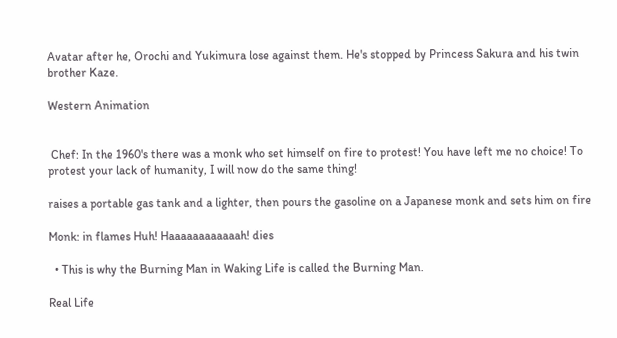Avatar after he, Orochi and Yukimura lose against them. He's stopped by Princess Sakura and his twin brother Kaze.

Western Animation


 Chef: In the 1960's there was a monk who set himself on fire to protest! You have left me no choice! To protest your lack of humanity, I will now do the same thing!

raises a portable gas tank and a lighter, then pours the gasoline on a Japanese monk and sets him on fire

Monk: in flames Huh! Haaaaaaaaaaaah! dies

  • This is why the Burning Man in Waking Life is called the Burning Man.

Real Life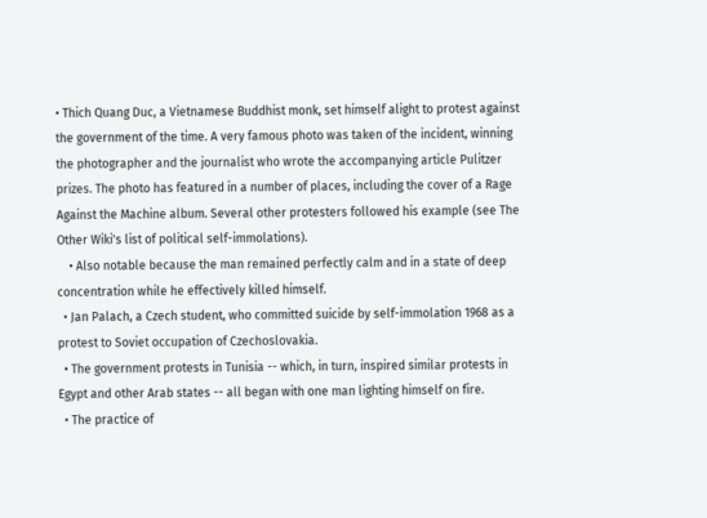• Thich Quang Duc, a Vietnamese Buddhist monk, set himself alight to protest against the government of the time. A very famous photo was taken of the incident, winning the photographer and the journalist who wrote the accompanying article Pulitzer prizes. The photo has featured in a number of places, including the cover of a Rage Against the Machine album. Several other protesters followed his example (see The Other Wiki's list of political self-immolations).
    • Also notable because the man remained perfectly calm and in a state of deep concentration while he effectively killed himself.
  • Jan Palach, a Czech student, who committed suicide by self-immolation 1968 as a protest to Soviet occupation of Czechoslovakia.
  • The government protests in Tunisia -- which, in turn, inspired similar protests in Egypt and other Arab states -- all began with one man lighting himself on fire.
  • The practice of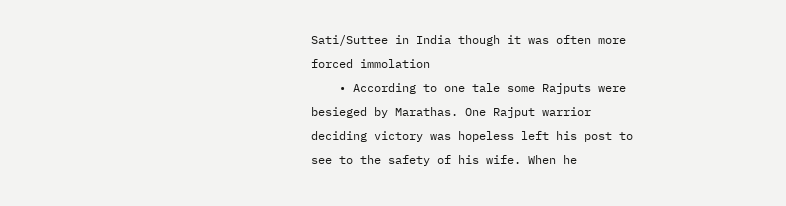Sati/Suttee in India though it was often more forced immolation
    • According to one tale some Rajputs were besieged by Marathas. One Rajput warrior deciding victory was hopeless left his post to see to the safety of his wife. When he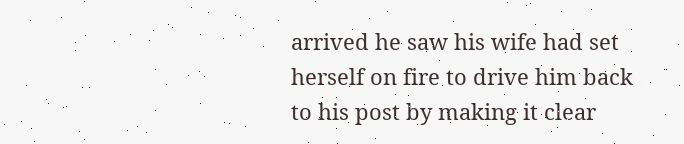arrived he saw his wife had set herself on fire to drive him back to his post by making it clear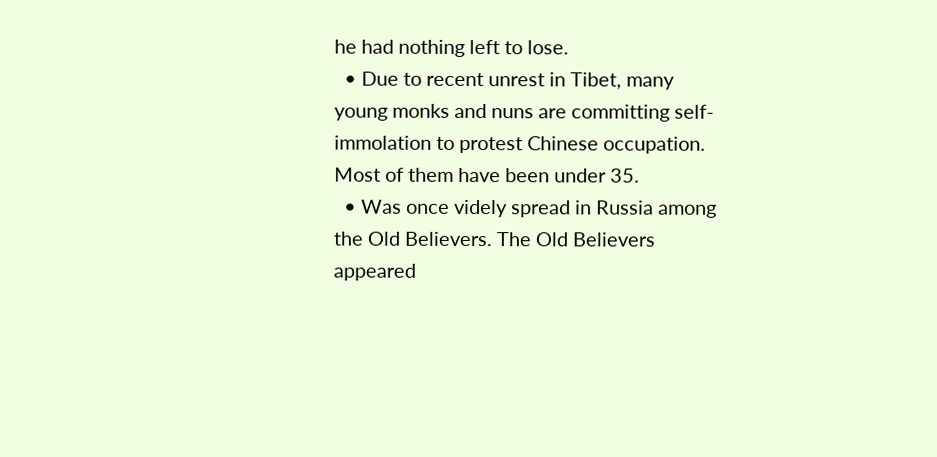he had nothing left to lose.
  • Due to recent unrest in Tibet, many young monks and nuns are committing self-immolation to protest Chinese occupation. Most of them have been under 35.
  • Was once videly spread in Russia among the Old Believers. The Old Believers appeared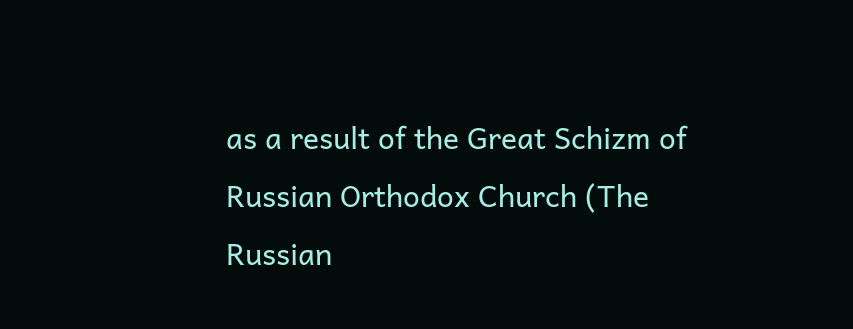as a result of the Great Schizm of Russian Orthodox Church (The Russian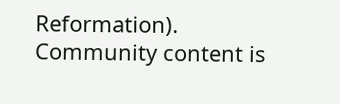Reformation).
Community content is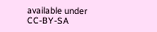available under CC-BY-SA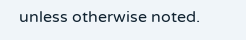unless otherwise noted.